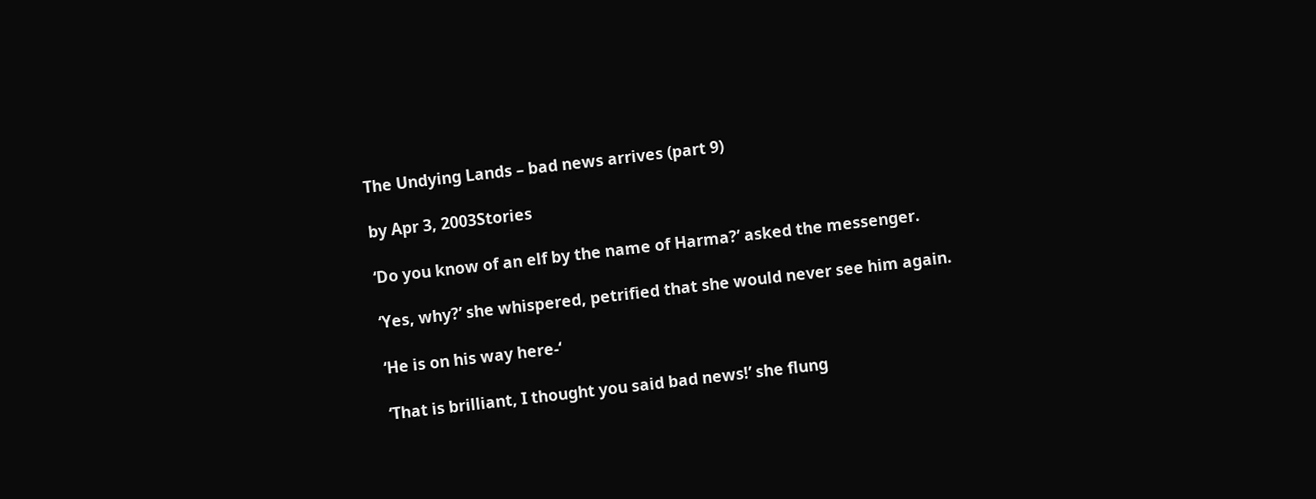The Undying Lands – bad news arrives (part 9)

by Apr 3, 2003Stories

‘Do you know of an elf by the name of Harma?’ asked the messenger.

‘Yes, why?’ she whispered, petrified that she would never see him again.

‘He is on his way here-‘

‘That is brilliant, I thought you said bad news!’ she flung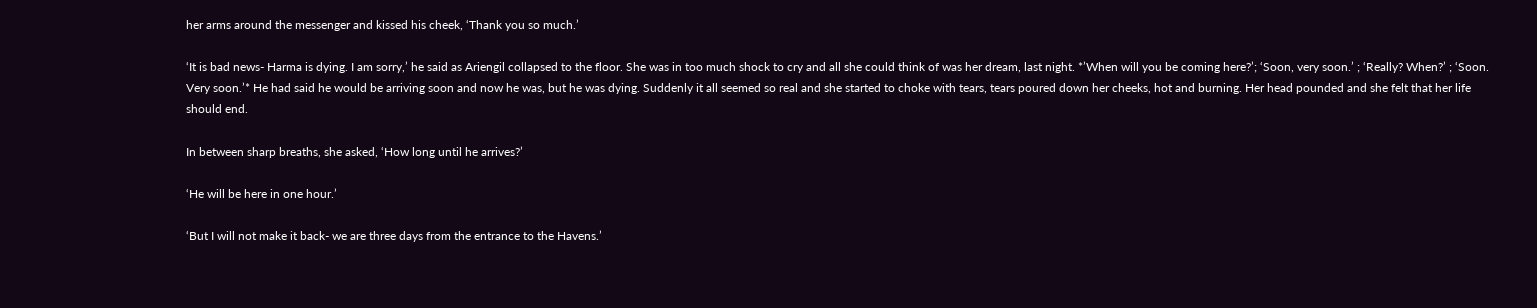her arms around the messenger and kissed his cheek, ‘Thank you so much.’

‘It is bad news- Harma is dying. I am sorry,’ he said as Ariengil collapsed to the floor. She was in too much shock to cry and all she could think of was her dream, last night. *’When will you be coming here?’; ‘Soon, very soon.’ ; ‘Really? When?’ ; ‘Soon. Very soon.’* He had said he would be arriving soon and now he was, but he was dying. Suddenly it all seemed so real and she started to choke with tears, tears poured down her cheeks, hot and burning. Her head pounded and she felt that her life should end.

In between sharp breaths, she asked, ‘How long until he arrives?’

‘He will be here in one hour.’

‘But I will not make it back- we are three days from the entrance to the Havens.’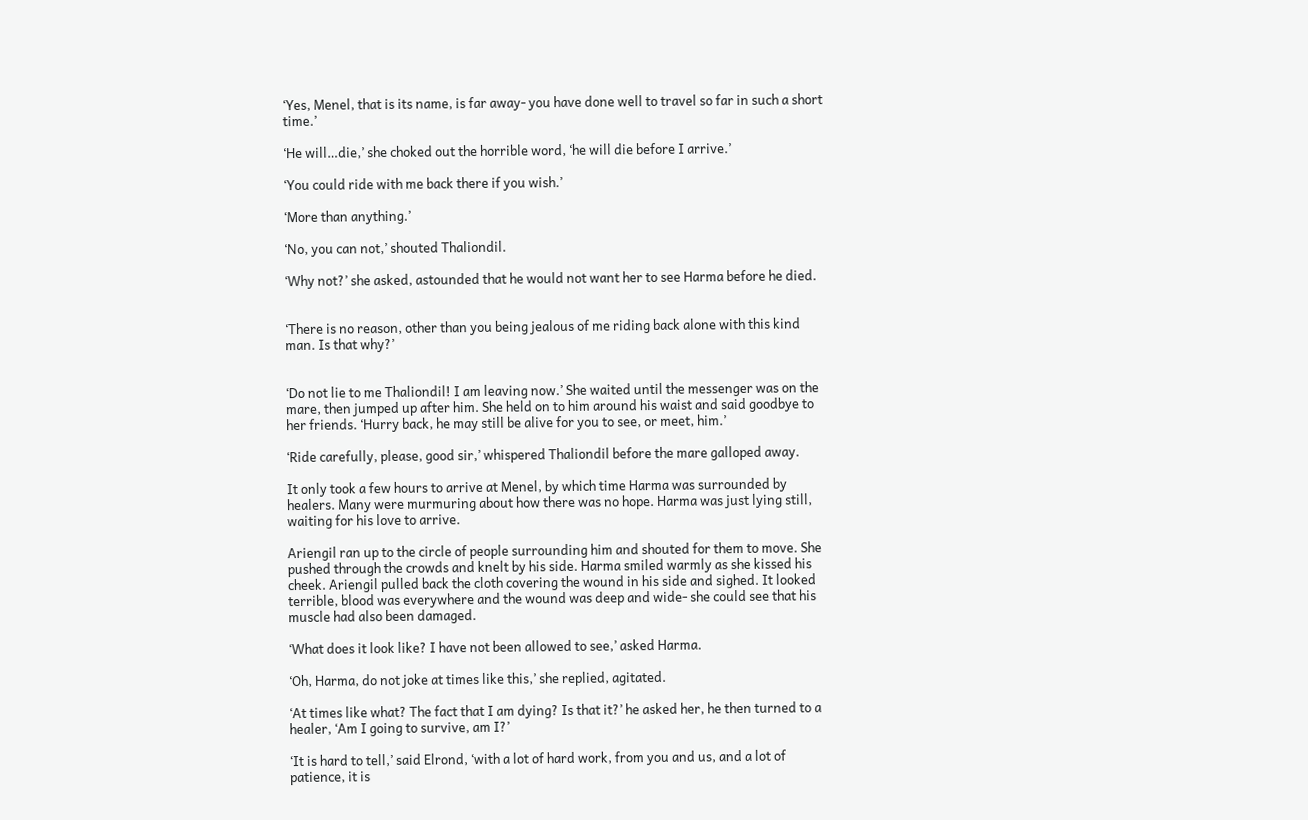‘Yes, Menel, that is its name, is far away- you have done well to travel so far in such a short time.’

‘He will…die,’ she choked out the horrible word, ‘he will die before I arrive.’

‘You could ride with me back there if you wish.’

‘More than anything.’

‘No, you can not,’ shouted Thaliondil.

‘Why not?’ she asked, astounded that he would not want her to see Harma before he died.


‘There is no reason, other than you being jealous of me riding back alone with this kind man. Is that why?’


‘Do not lie to me Thaliondil! I am leaving now.’ She waited until the messenger was on the mare, then jumped up after him. She held on to him around his waist and said goodbye to her friends. ‘Hurry back, he may still be alive for you to see, or meet, him.’

‘Ride carefully, please, good sir,’ whispered Thaliondil before the mare galloped away.

It only took a few hours to arrive at Menel, by which time Harma was surrounded by healers. Many were murmuring about how there was no hope. Harma was just lying still, waiting for his love to arrive.

Ariengil ran up to the circle of people surrounding him and shouted for them to move. She pushed through the crowds and knelt by his side. Harma smiled warmly as she kissed his cheek. Ariengil pulled back the cloth covering the wound in his side and sighed. It looked terrible, blood was everywhere and the wound was deep and wide- she could see that his muscle had also been damaged.

‘What does it look like? I have not been allowed to see,’ asked Harma.

‘Oh, Harma, do not joke at times like this,’ she replied, agitated.

‘At times like what? The fact that I am dying? Is that it?’ he asked her, he then turned to a healer, ‘Am I going to survive, am I?’

‘It is hard to tell,’ said Elrond, ‘with a lot of hard work, from you and us, and a lot of patience, it is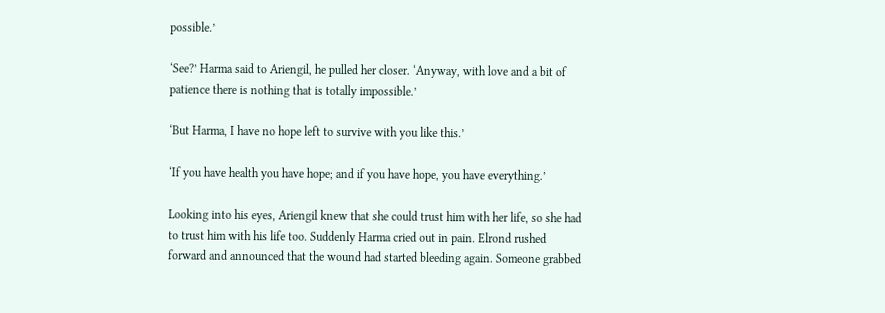possible.’

‘See?’ Harma said to Ariengil, he pulled her closer. ‘Anyway, with love and a bit of patience there is nothing that is totally impossible.’

‘But Harma, I have no hope left to survive with you like this.’

‘If you have health you have hope; and if you have hope, you have everything.’

Looking into his eyes, Ariengil knew that she could trust him with her life, so she had to trust him with his life too. Suddenly Harma cried out in pain. Elrond rushed forward and announced that the wound had started bleeding again. Someone grabbed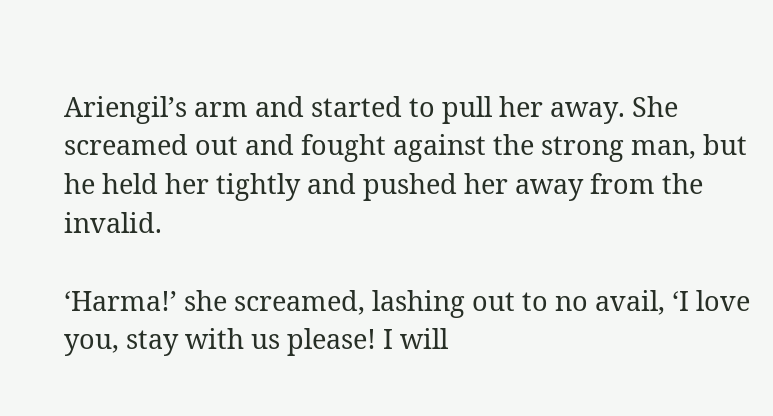Ariengil’s arm and started to pull her away. She screamed out and fought against the strong man, but he held her tightly and pushed her away from the invalid.

‘Harma!’ she screamed, lashing out to no avail, ‘I love you, stay with us please! I will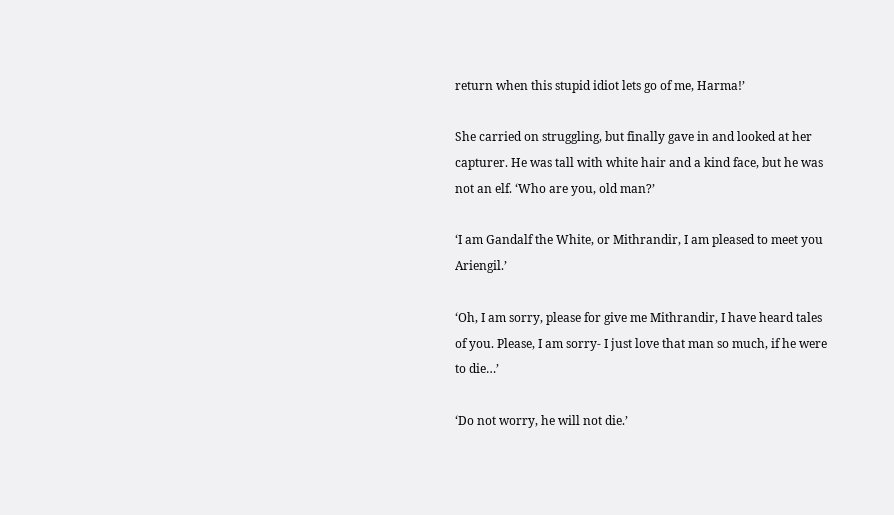return when this stupid idiot lets go of me, Harma!’

She carried on struggling, but finally gave in and looked at her capturer. He was tall with white hair and a kind face, but he was not an elf. ‘Who are you, old man?’

‘I am Gandalf the White, or Mithrandir, I am pleased to meet you Ariengil.’

‘Oh, I am sorry, please for give me Mithrandir, I have heard tales of you. Please, I am sorry- I just love that man so much, if he were to die…’

‘Do not worry, he will not die.’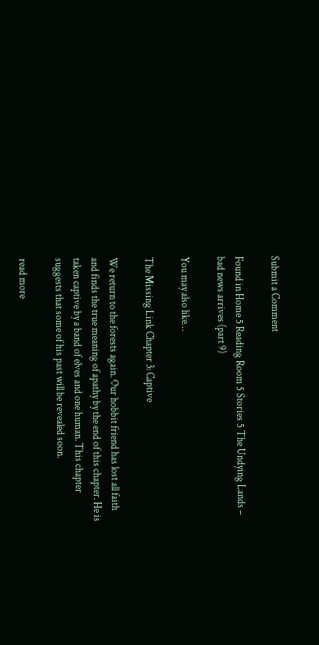Submit a Comment

Found in Home 5 Reading Room 5 Stories 5 The Undying Lands – bad news arrives (part 9)

You may also like…

The Missing Link Chapter 3: Captive

We return to the forests again. Our hobbit friend has lost all faith and finds the true meaning of apathy by the end of this chapter. He is taken captive by a band of elves and one human. This chapter suggests that some of his past will be revealed soon.

read more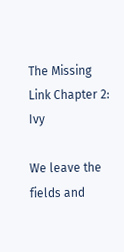The Missing Link Chapter 2: Ivy

We leave the fields and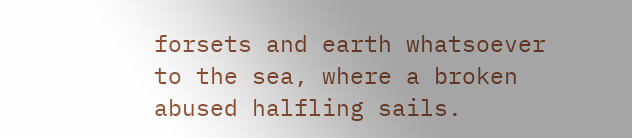forsets and earth whatsoever to the sea, where a broken abused halfling sails.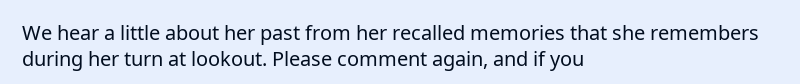We hear a little about her past from her recalled memories that she remembers during her turn at lookout. Please comment again, and if you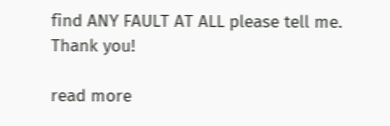find ANY FAULT AT ALL please tell me. Thank you!

read more